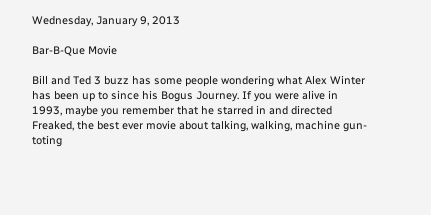Wednesday, January 9, 2013

Bar-B-Que Movie

Bill and Ted 3 buzz has some people wondering what Alex Winter has been up to since his Bogus Journey. If you were alive in 1993, maybe you remember that he starred in and directed Freaked, the best ever movie about talking, walking, machine gun-toting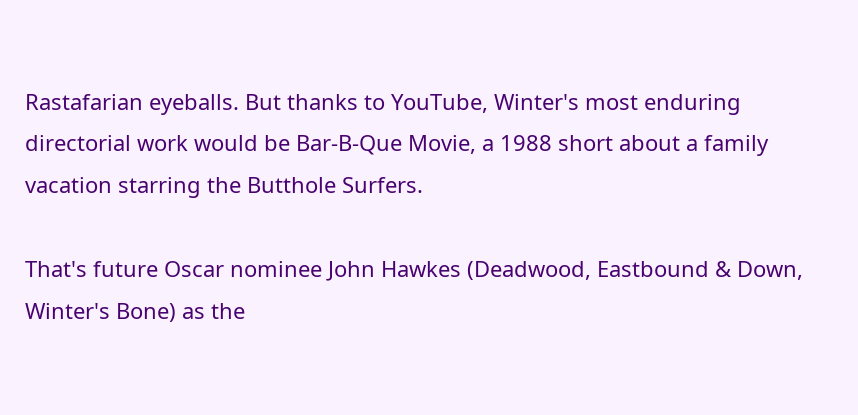Rastafarian eyeballs. But thanks to YouTube, Winter's most enduring directorial work would be Bar-B-Que Movie, a 1988 short about a family vacation starring the Butthole Surfers.

That's future Oscar nominee John Hawkes (Deadwood, Eastbound & Down, Winter's Bone) as the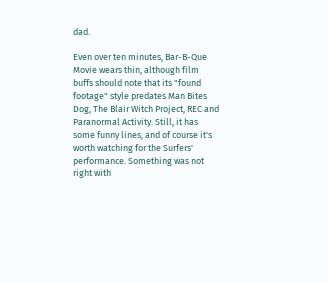dad.

Even over ten minutes, Bar-B-Que Movie wears thin, although film buffs should note that its "found footage" style predates Man Bites Dog, The Blair Witch Project, REC and Paranormal Activity. Still, it has some funny lines, and of course it's worth watching for the Surfers' performance. Something was not right with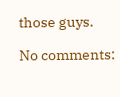those guys.

No comments: